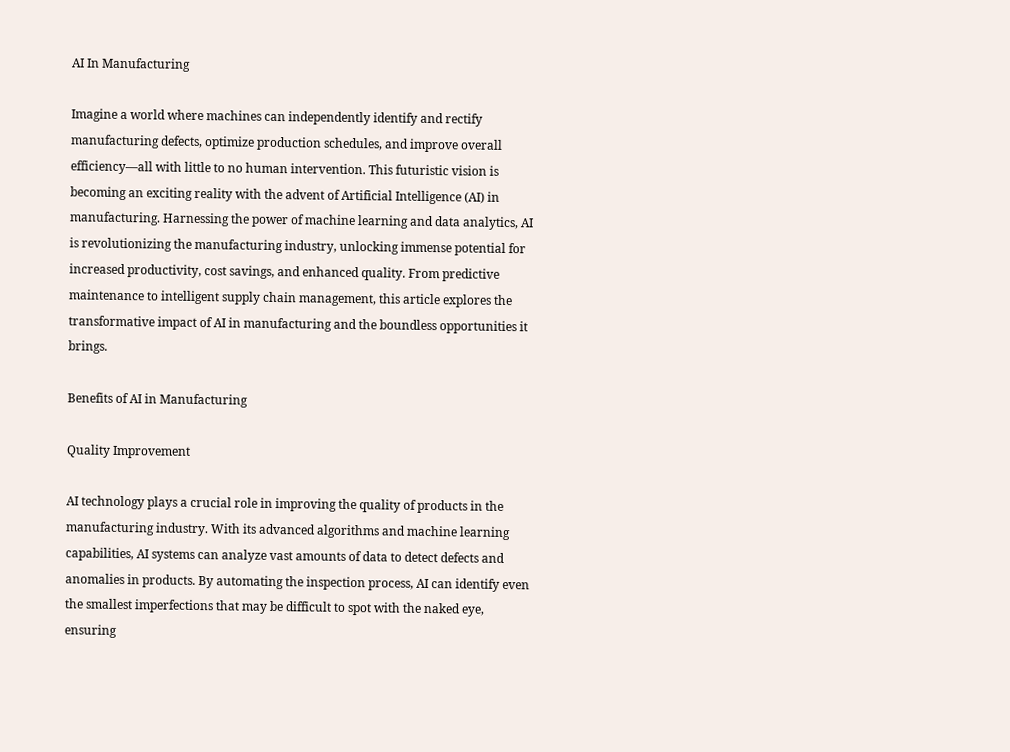AI In Manufacturing

Imagine a world where machines can independently identify and rectify manufacturing defects, optimize production schedules, and improve overall efficiency—all with little to no human intervention. This futuristic vision is becoming an exciting reality with the advent of Artificial Intelligence (AI) in manufacturing. Harnessing the power of machine learning and data analytics, AI is revolutionizing the manufacturing industry, unlocking immense potential for increased productivity, cost savings, and enhanced quality. From predictive maintenance to intelligent supply chain management, this article explores the transformative impact of AI in manufacturing and the boundless opportunities it brings.

Benefits of AI in Manufacturing

Quality Improvement

AI technology plays a crucial role in improving the quality of products in the manufacturing industry. With its advanced algorithms and machine learning capabilities, AI systems can analyze vast amounts of data to detect defects and anomalies in products. By automating the inspection process, AI can identify even the smallest imperfections that may be difficult to spot with the naked eye, ensuring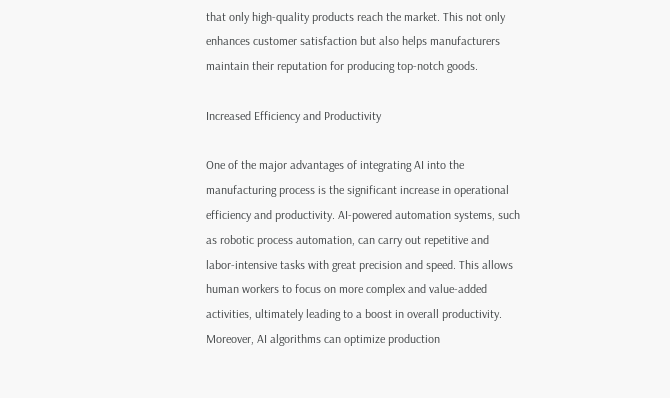that only high-quality products reach the market. This not only enhances customer satisfaction but also helps manufacturers maintain their reputation for producing top-notch goods.

Increased Efficiency and Productivity

One of the major advantages of integrating AI into the manufacturing process is the significant increase in operational efficiency and productivity. AI-powered automation systems, such as robotic process automation, can carry out repetitive and labor-intensive tasks with great precision and speed. This allows human workers to focus on more complex and value-added activities, ultimately leading to a boost in overall productivity. Moreover, AI algorithms can optimize production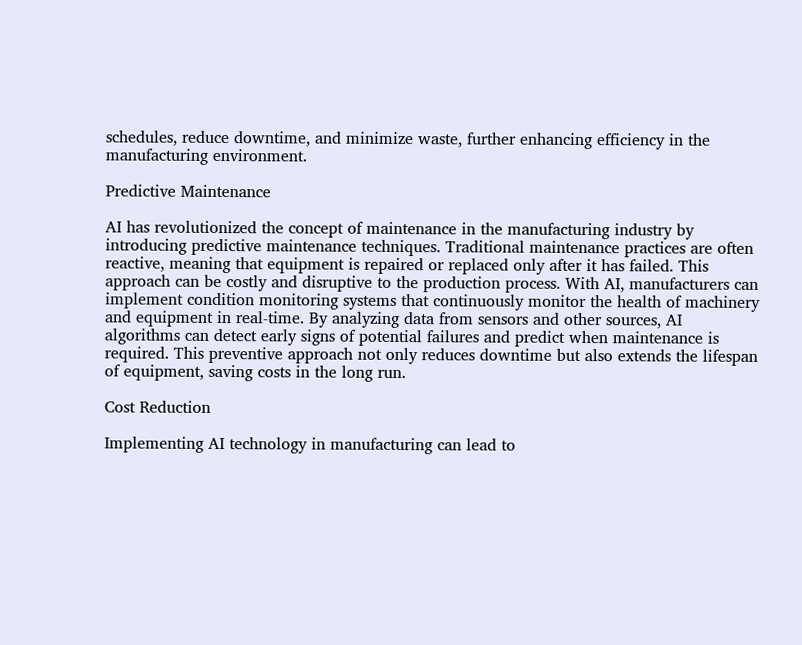schedules, reduce downtime, and minimize waste, further enhancing efficiency in the manufacturing environment.

Predictive Maintenance

AI has revolutionized the concept of maintenance in the manufacturing industry by introducing predictive maintenance techniques. Traditional maintenance practices are often reactive, meaning that equipment is repaired or replaced only after it has failed. This approach can be costly and disruptive to the production process. With AI, manufacturers can implement condition monitoring systems that continuously monitor the health of machinery and equipment in real-time. By analyzing data from sensors and other sources, AI algorithms can detect early signs of potential failures and predict when maintenance is required. This preventive approach not only reduces downtime but also extends the lifespan of equipment, saving costs in the long run.

Cost Reduction

Implementing AI technology in manufacturing can lead to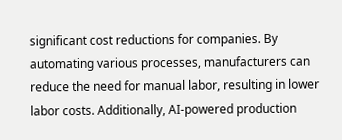significant cost reductions for companies. By automating various processes, manufacturers can reduce the need for manual labor, resulting in lower labor costs. Additionally, AI-powered production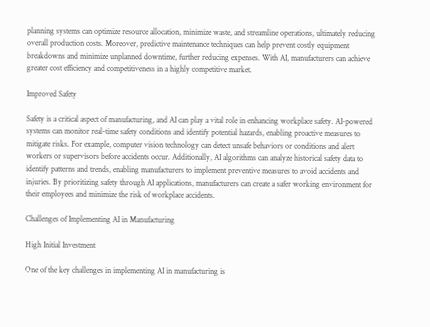planning systems can optimize resource allocation, minimize waste, and streamline operations, ultimately reducing overall production costs. Moreover, predictive maintenance techniques can help prevent costly equipment breakdowns and minimize unplanned downtime, further reducing expenses. With AI, manufacturers can achieve greater cost efficiency and competitiveness in a highly competitive market.

Improved Safety

Safety is a critical aspect of manufacturing, and AI can play a vital role in enhancing workplace safety. AI-powered systems can monitor real-time safety conditions and identify potential hazards, enabling proactive measures to mitigate risks. For example, computer vision technology can detect unsafe behaviors or conditions and alert workers or supervisors before accidents occur. Additionally, AI algorithms can analyze historical safety data to identify patterns and trends, enabling manufacturers to implement preventive measures to avoid accidents and injuries. By prioritizing safety through AI applications, manufacturers can create a safer working environment for their employees and minimize the risk of workplace accidents.

Challenges of Implementing AI in Manufacturing

High Initial Investment

One of the key challenges in implementing AI in manufacturing is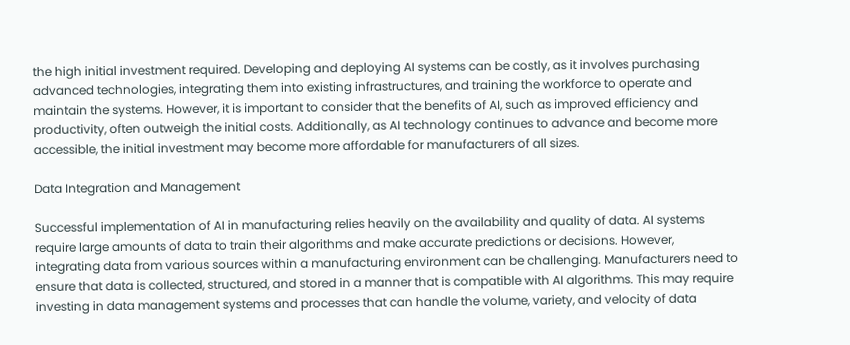the high initial investment required. Developing and deploying AI systems can be costly, as it involves purchasing advanced technologies, integrating them into existing infrastructures, and training the workforce to operate and maintain the systems. However, it is important to consider that the benefits of AI, such as improved efficiency and productivity, often outweigh the initial costs. Additionally, as AI technology continues to advance and become more accessible, the initial investment may become more affordable for manufacturers of all sizes.

Data Integration and Management

Successful implementation of AI in manufacturing relies heavily on the availability and quality of data. AI systems require large amounts of data to train their algorithms and make accurate predictions or decisions. However, integrating data from various sources within a manufacturing environment can be challenging. Manufacturers need to ensure that data is collected, structured, and stored in a manner that is compatible with AI algorithms. This may require investing in data management systems and processes that can handle the volume, variety, and velocity of data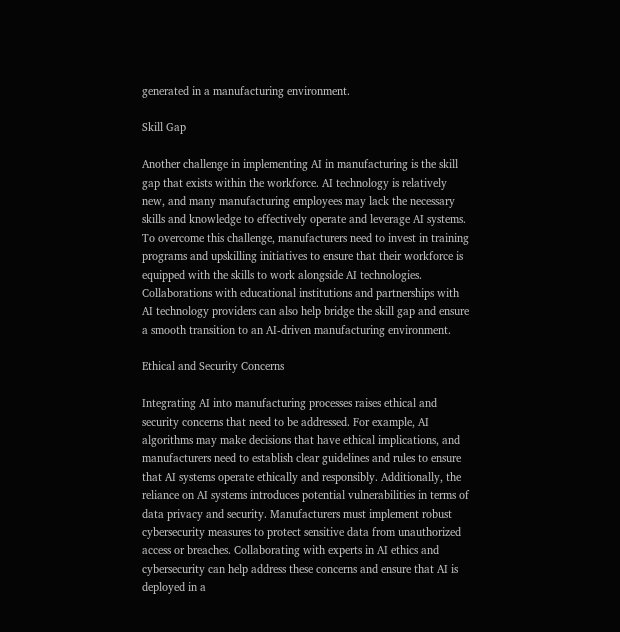generated in a manufacturing environment.

Skill Gap

Another challenge in implementing AI in manufacturing is the skill gap that exists within the workforce. AI technology is relatively new, and many manufacturing employees may lack the necessary skills and knowledge to effectively operate and leverage AI systems. To overcome this challenge, manufacturers need to invest in training programs and upskilling initiatives to ensure that their workforce is equipped with the skills to work alongside AI technologies. Collaborations with educational institutions and partnerships with AI technology providers can also help bridge the skill gap and ensure a smooth transition to an AI-driven manufacturing environment.

Ethical and Security Concerns

Integrating AI into manufacturing processes raises ethical and security concerns that need to be addressed. For example, AI algorithms may make decisions that have ethical implications, and manufacturers need to establish clear guidelines and rules to ensure that AI systems operate ethically and responsibly. Additionally, the reliance on AI systems introduces potential vulnerabilities in terms of data privacy and security. Manufacturers must implement robust cybersecurity measures to protect sensitive data from unauthorized access or breaches. Collaborating with experts in AI ethics and cybersecurity can help address these concerns and ensure that AI is deployed in a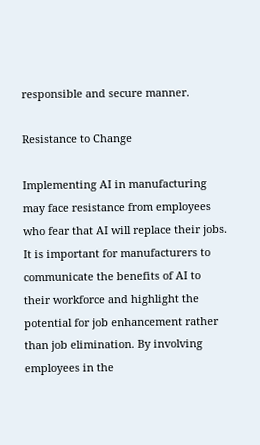responsible and secure manner.

Resistance to Change

Implementing AI in manufacturing may face resistance from employees who fear that AI will replace their jobs. It is important for manufacturers to communicate the benefits of AI to their workforce and highlight the potential for job enhancement rather than job elimination. By involving employees in the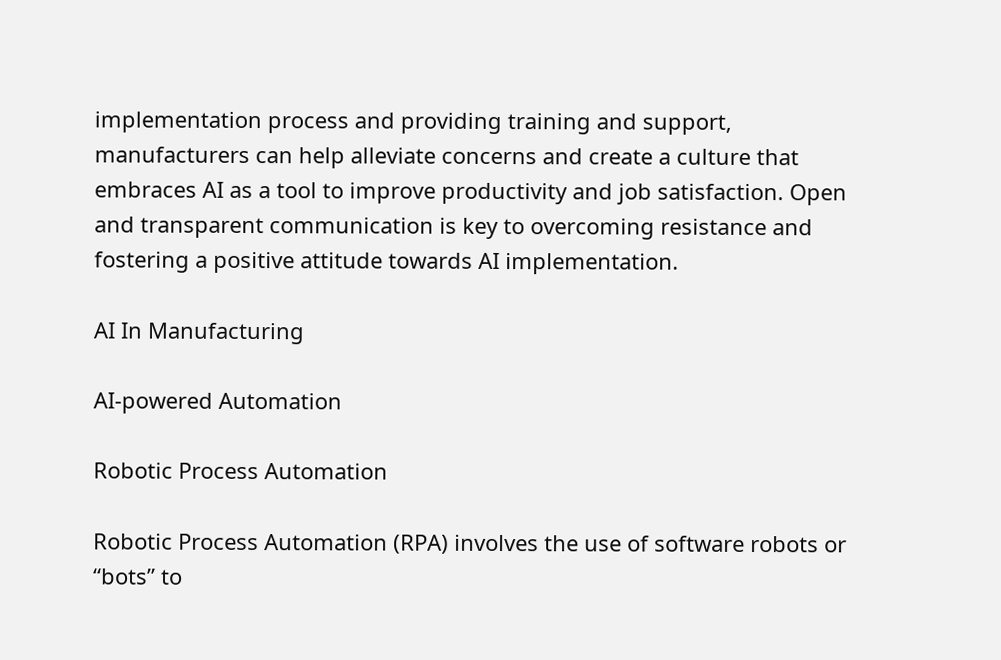implementation process and providing training and support, manufacturers can help alleviate concerns and create a culture that embraces AI as a tool to improve productivity and job satisfaction. Open and transparent communication is key to overcoming resistance and fostering a positive attitude towards AI implementation.

AI In Manufacturing

AI-powered Automation

Robotic Process Automation

Robotic Process Automation (RPA) involves the use of software robots or “bots” to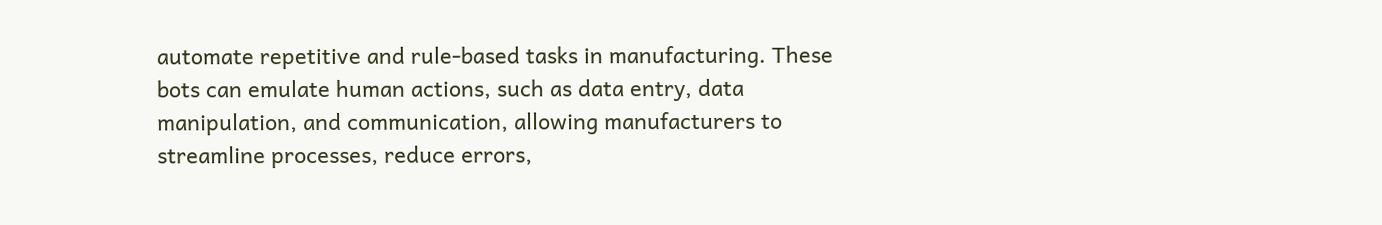automate repetitive and rule-based tasks in manufacturing. These bots can emulate human actions, such as data entry, data manipulation, and communication, allowing manufacturers to streamline processes, reduce errors,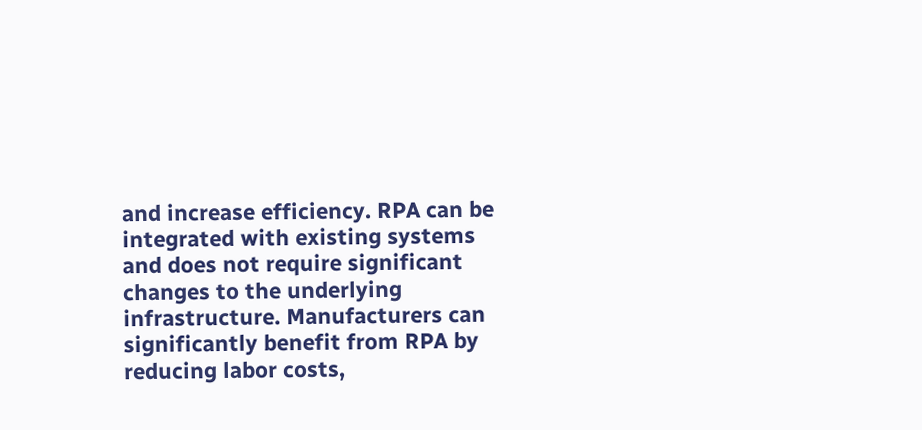and increase efficiency. RPA can be integrated with existing systems and does not require significant changes to the underlying infrastructure. Manufacturers can significantly benefit from RPA by reducing labor costs,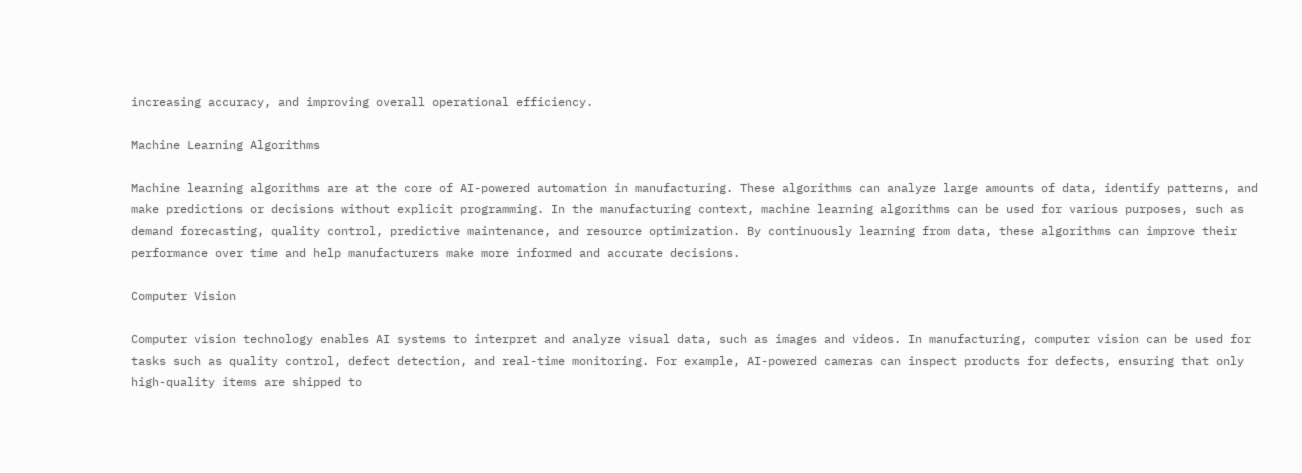increasing accuracy, and improving overall operational efficiency.

Machine Learning Algorithms

Machine learning algorithms are at the core of AI-powered automation in manufacturing. These algorithms can analyze large amounts of data, identify patterns, and make predictions or decisions without explicit programming. In the manufacturing context, machine learning algorithms can be used for various purposes, such as demand forecasting, quality control, predictive maintenance, and resource optimization. By continuously learning from data, these algorithms can improve their performance over time and help manufacturers make more informed and accurate decisions.

Computer Vision

Computer vision technology enables AI systems to interpret and analyze visual data, such as images and videos. In manufacturing, computer vision can be used for tasks such as quality control, defect detection, and real-time monitoring. For example, AI-powered cameras can inspect products for defects, ensuring that only high-quality items are shipped to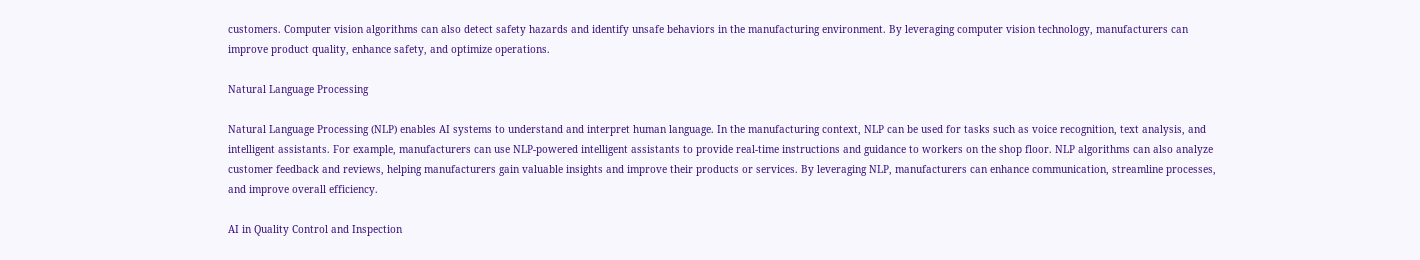customers. Computer vision algorithms can also detect safety hazards and identify unsafe behaviors in the manufacturing environment. By leveraging computer vision technology, manufacturers can improve product quality, enhance safety, and optimize operations.

Natural Language Processing

Natural Language Processing (NLP) enables AI systems to understand and interpret human language. In the manufacturing context, NLP can be used for tasks such as voice recognition, text analysis, and intelligent assistants. For example, manufacturers can use NLP-powered intelligent assistants to provide real-time instructions and guidance to workers on the shop floor. NLP algorithms can also analyze customer feedback and reviews, helping manufacturers gain valuable insights and improve their products or services. By leveraging NLP, manufacturers can enhance communication, streamline processes, and improve overall efficiency.

AI in Quality Control and Inspection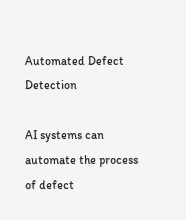Automated Defect Detection

AI systems can automate the process of defect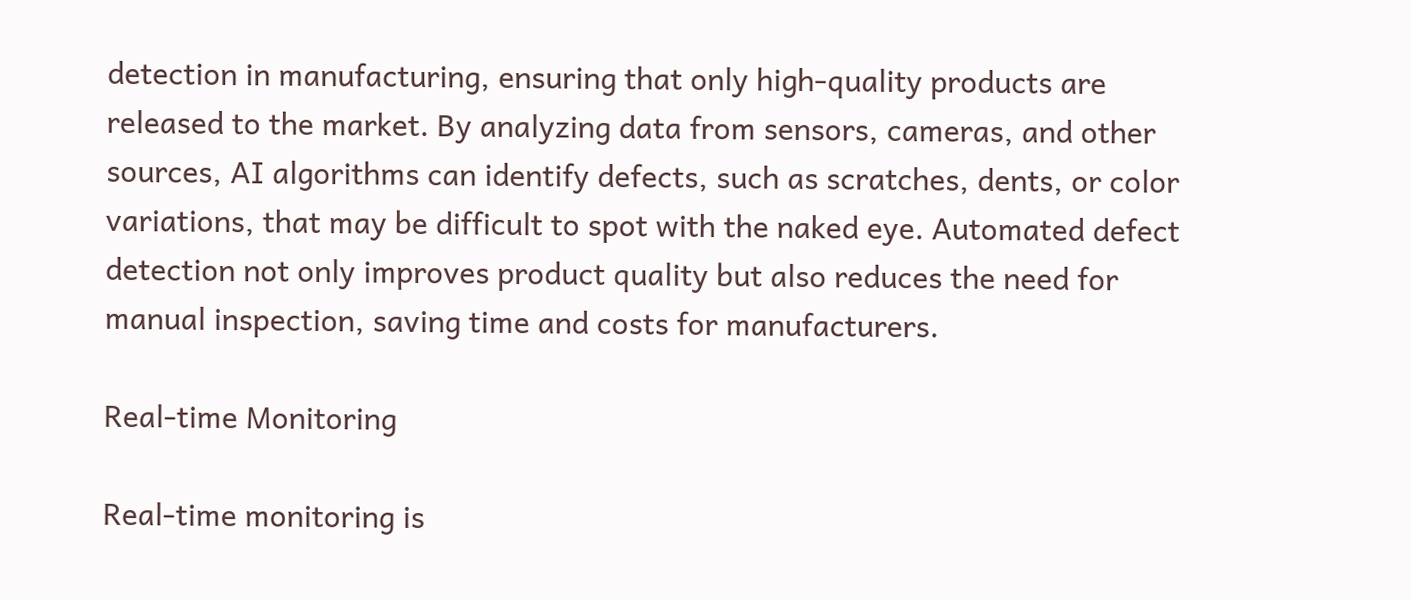detection in manufacturing, ensuring that only high-quality products are released to the market. By analyzing data from sensors, cameras, and other sources, AI algorithms can identify defects, such as scratches, dents, or color variations, that may be difficult to spot with the naked eye. Automated defect detection not only improves product quality but also reduces the need for manual inspection, saving time and costs for manufacturers.

Real-time Monitoring

Real-time monitoring is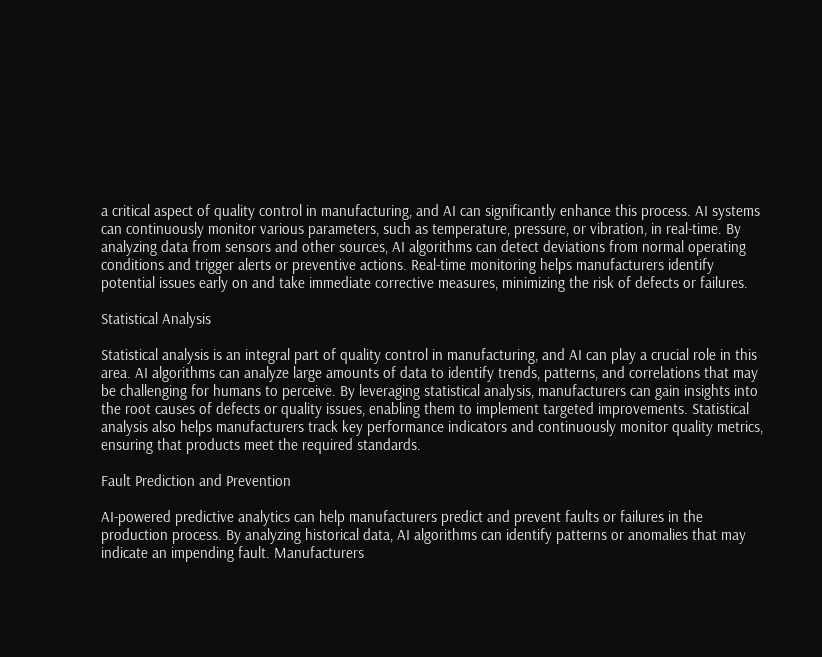a critical aspect of quality control in manufacturing, and AI can significantly enhance this process. AI systems can continuously monitor various parameters, such as temperature, pressure, or vibration, in real-time. By analyzing data from sensors and other sources, AI algorithms can detect deviations from normal operating conditions and trigger alerts or preventive actions. Real-time monitoring helps manufacturers identify potential issues early on and take immediate corrective measures, minimizing the risk of defects or failures.

Statistical Analysis

Statistical analysis is an integral part of quality control in manufacturing, and AI can play a crucial role in this area. AI algorithms can analyze large amounts of data to identify trends, patterns, and correlations that may be challenging for humans to perceive. By leveraging statistical analysis, manufacturers can gain insights into the root causes of defects or quality issues, enabling them to implement targeted improvements. Statistical analysis also helps manufacturers track key performance indicators and continuously monitor quality metrics, ensuring that products meet the required standards.

Fault Prediction and Prevention

AI-powered predictive analytics can help manufacturers predict and prevent faults or failures in the production process. By analyzing historical data, AI algorithms can identify patterns or anomalies that may indicate an impending fault. Manufacturers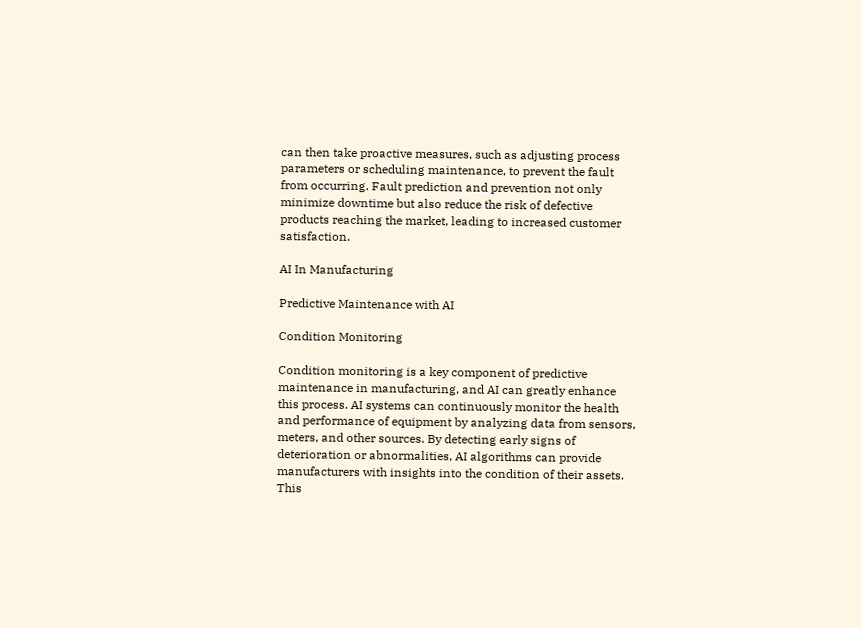can then take proactive measures, such as adjusting process parameters or scheduling maintenance, to prevent the fault from occurring. Fault prediction and prevention not only minimize downtime but also reduce the risk of defective products reaching the market, leading to increased customer satisfaction.

AI In Manufacturing

Predictive Maintenance with AI

Condition Monitoring

Condition monitoring is a key component of predictive maintenance in manufacturing, and AI can greatly enhance this process. AI systems can continuously monitor the health and performance of equipment by analyzing data from sensors, meters, and other sources. By detecting early signs of deterioration or abnormalities, AI algorithms can provide manufacturers with insights into the condition of their assets. This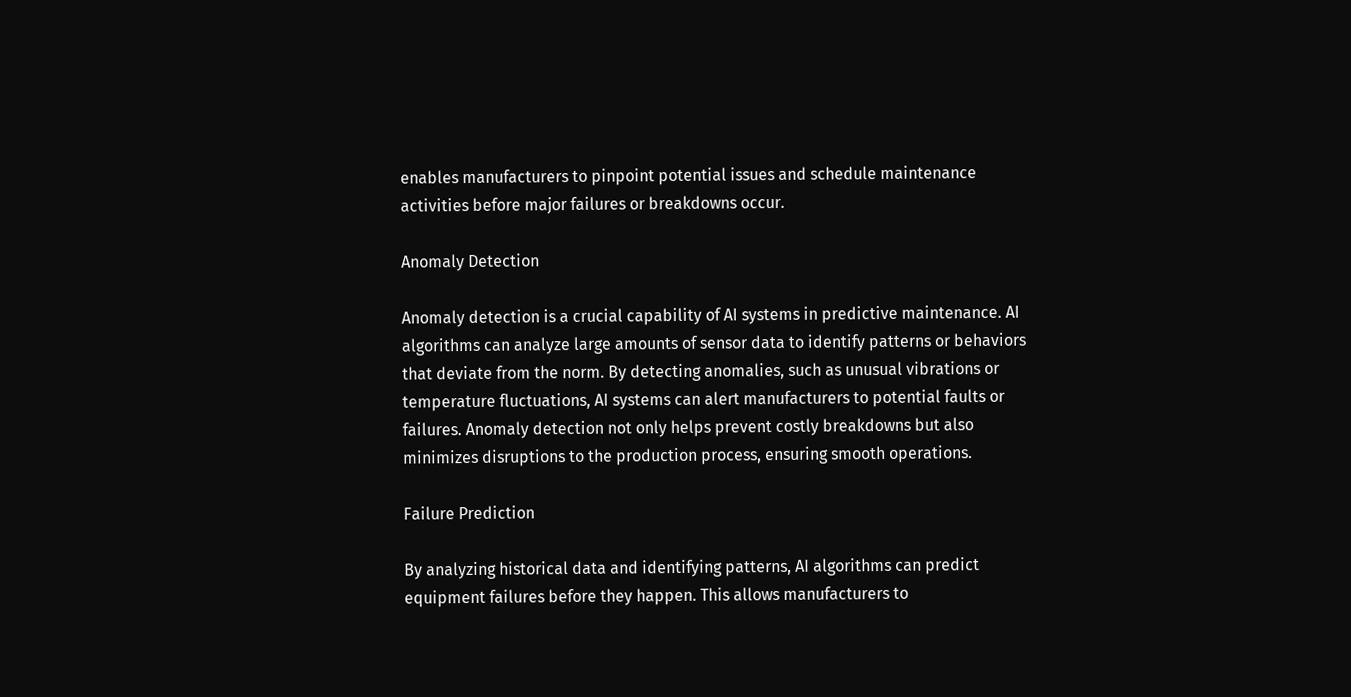enables manufacturers to pinpoint potential issues and schedule maintenance activities before major failures or breakdowns occur.

Anomaly Detection

Anomaly detection is a crucial capability of AI systems in predictive maintenance. AI algorithms can analyze large amounts of sensor data to identify patterns or behaviors that deviate from the norm. By detecting anomalies, such as unusual vibrations or temperature fluctuations, AI systems can alert manufacturers to potential faults or failures. Anomaly detection not only helps prevent costly breakdowns but also minimizes disruptions to the production process, ensuring smooth operations.

Failure Prediction

By analyzing historical data and identifying patterns, AI algorithms can predict equipment failures before they happen. This allows manufacturers to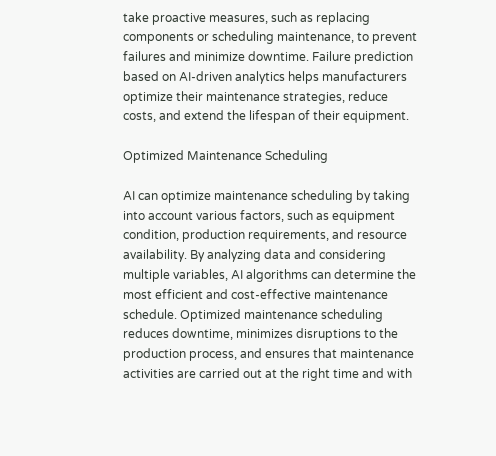take proactive measures, such as replacing components or scheduling maintenance, to prevent failures and minimize downtime. Failure prediction based on AI-driven analytics helps manufacturers optimize their maintenance strategies, reduce costs, and extend the lifespan of their equipment.

Optimized Maintenance Scheduling

AI can optimize maintenance scheduling by taking into account various factors, such as equipment condition, production requirements, and resource availability. By analyzing data and considering multiple variables, AI algorithms can determine the most efficient and cost-effective maintenance schedule. Optimized maintenance scheduling reduces downtime, minimizes disruptions to the production process, and ensures that maintenance activities are carried out at the right time and with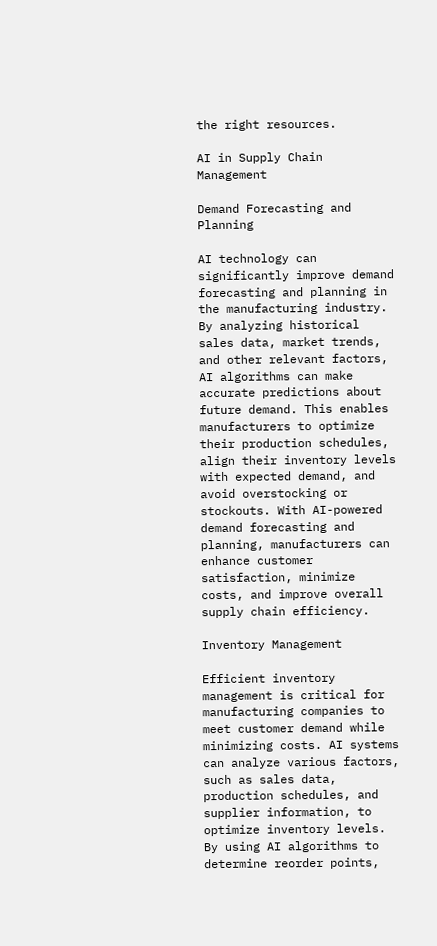the right resources.

AI in Supply Chain Management

Demand Forecasting and Planning

AI technology can significantly improve demand forecasting and planning in the manufacturing industry. By analyzing historical sales data, market trends, and other relevant factors, AI algorithms can make accurate predictions about future demand. This enables manufacturers to optimize their production schedules, align their inventory levels with expected demand, and avoid overstocking or stockouts. With AI-powered demand forecasting and planning, manufacturers can enhance customer satisfaction, minimize costs, and improve overall supply chain efficiency.

Inventory Management

Efficient inventory management is critical for manufacturing companies to meet customer demand while minimizing costs. AI systems can analyze various factors, such as sales data, production schedules, and supplier information, to optimize inventory levels. By using AI algorithms to determine reorder points,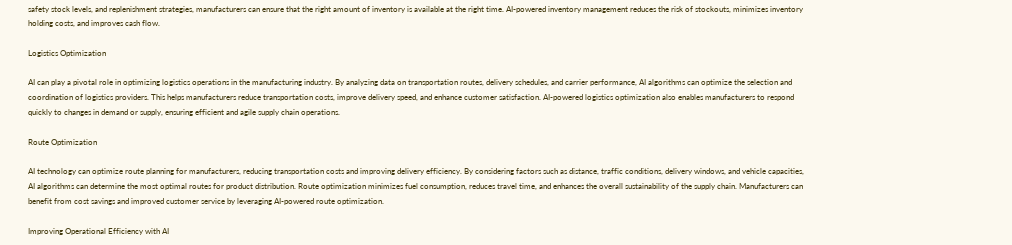safety stock levels, and replenishment strategies, manufacturers can ensure that the right amount of inventory is available at the right time. AI-powered inventory management reduces the risk of stockouts, minimizes inventory holding costs, and improves cash flow.

Logistics Optimization

AI can play a pivotal role in optimizing logistics operations in the manufacturing industry. By analyzing data on transportation routes, delivery schedules, and carrier performance, AI algorithms can optimize the selection and coordination of logistics providers. This helps manufacturers reduce transportation costs, improve delivery speed, and enhance customer satisfaction. AI-powered logistics optimization also enables manufacturers to respond quickly to changes in demand or supply, ensuring efficient and agile supply chain operations.

Route Optimization

AI technology can optimize route planning for manufacturers, reducing transportation costs and improving delivery efficiency. By considering factors such as distance, traffic conditions, delivery windows, and vehicle capacities, AI algorithms can determine the most optimal routes for product distribution. Route optimization minimizes fuel consumption, reduces travel time, and enhances the overall sustainability of the supply chain. Manufacturers can benefit from cost savings and improved customer service by leveraging AI-powered route optimization.

Improving Operational Efficiency with AI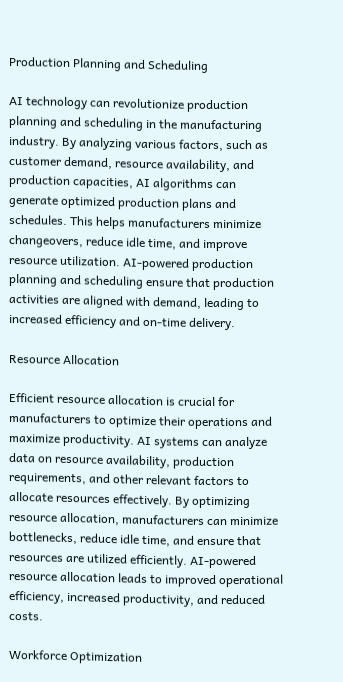Production Planning and Scheduling

AI technology can revolutionize production planning and scheduling in the manufacturing industry. By analyzing various factors, such as customer demand, resource availability, and production capacities, AI algorithms can generate optimized production plans and schedules. This helps manufacturers minimize changeovers, reduce idle time, and improve resource utilization. AI-powered production planning and scheduling ensure that production activities are aligned with demand, leading to increased efficiency and on-time delivery.

Resource Allocation

Efficient resource allocation is crucial for manufacturers to optimize their operations and maximize productivity. AI systems can analyze data on resource availability, production requirements, and other relevant factors to allocate resources effectively. By optimizing resource allocation, manufacturers can minimize bottlenecks, reduce idle time, and ensure that resources are utilized efficiently. AI-powered resource allocation leads to improved operational efficiency, increased productivity, and reduced costs.

Workforce Optimization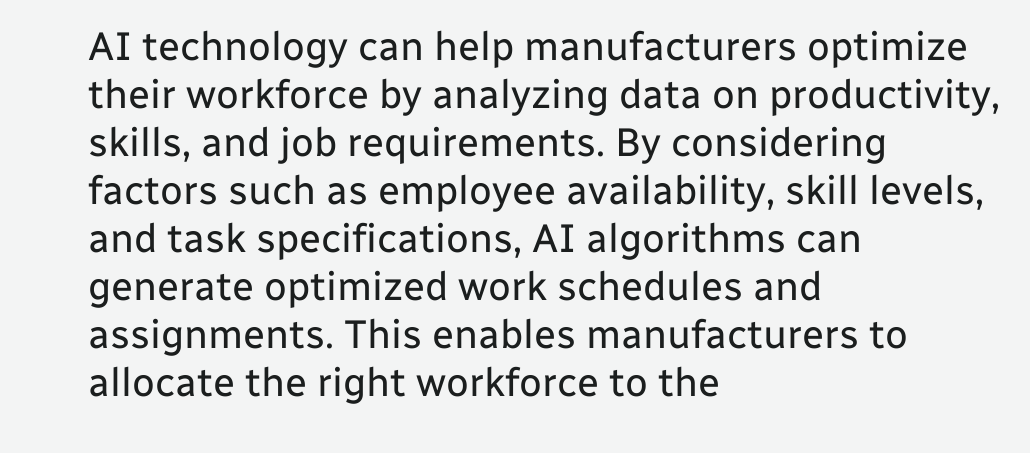AI technology can help manufacturers optimize their workforce by analyzing data on productivity, skills, and job requirements. By considering factors such as employee availability, skill levels, and task specifications, AI algorithms can generate optimized work schedules and assignments. This enables manufacturers to allocate the right workforce to the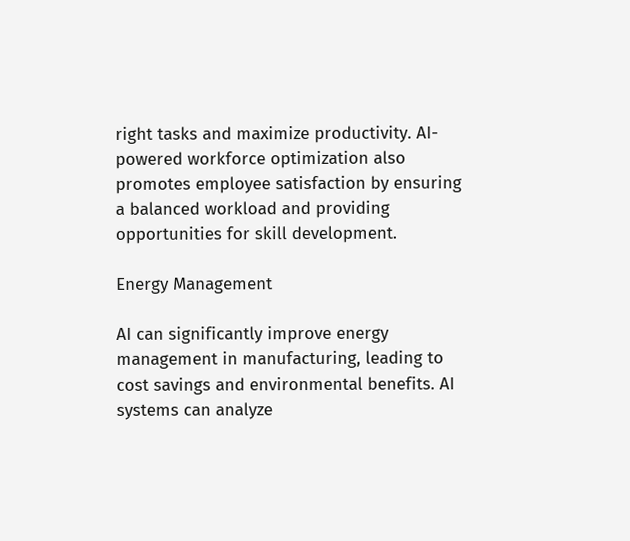right tasks and maximize productivity. AI-powered workforce optimization also promotes employee satisfaction by ensuring a balanced workload and providing opportunities for skill development.

Energy Management

AI can significantly improve energy management in manufacturing, leading to cost savings and environmental benefits. AI systems can analyze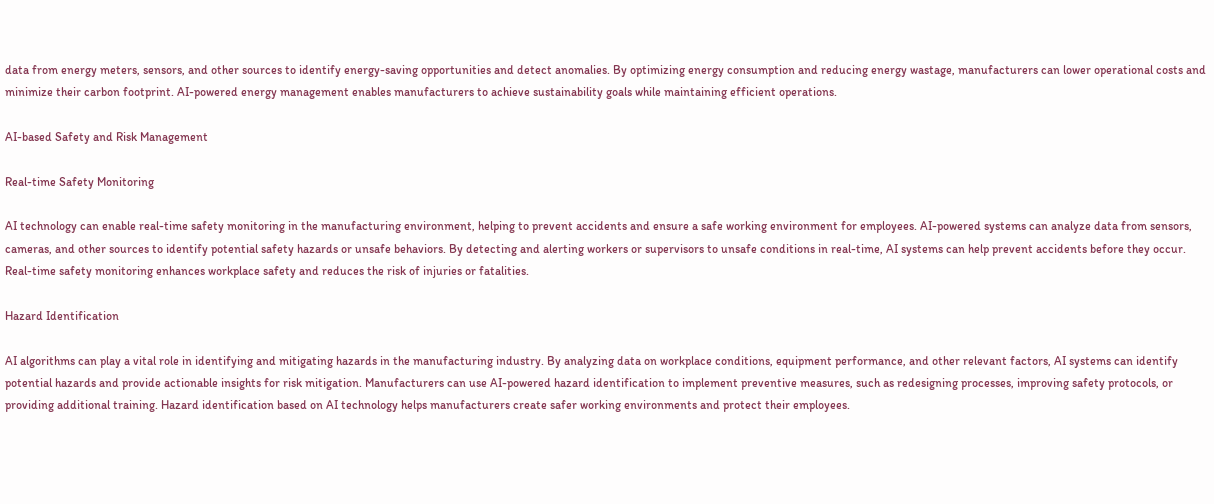data from energy meters, sensors, and other sources to identify energy-saving opportunities and detect anomalies. By optimizing energy consumption and reducing energy wastage, manufacturers can lower operational costs and minimize their carbon footprint. AI-powered energy management enables manufacturers to achieve sustainability goals while maintaining efficient operations.

AI-based Safety and Risk Management

Real-time Safety Monitoring

AI technology can enable real-time safety monitoring in the manufacturing environment, helping to prevent accidents and ensure a safe working environment for employees. AI-powered systems can analyze data from sensors, cameras, and other sources to identify potential safety hazards or unsafe behaviors. By detecting and alerting workers or supervisors to unsafe conditions in real-time, AI systems can help prevent accidents before they occur. Real-time safety monitoring enhances workplace safety and reduces the risk of injuries or fatalities.

Hazard Identification

AI algorithms can play a vital role in identifying and mitigating hazards in the manufacturing industry. By analyzing data on workplace conditions, equipment performance, and other relevant factors, AI systems can identify potential hazards and provide actionable insights for risk mitigation. Manufacturers can use AI-powered hazard identification to implement preventive measures, such as redesigning processes, improving safety protocols, or providing additional training. Hazard identification based on AI technology helps manufacturers create safer working environments and protect their employees.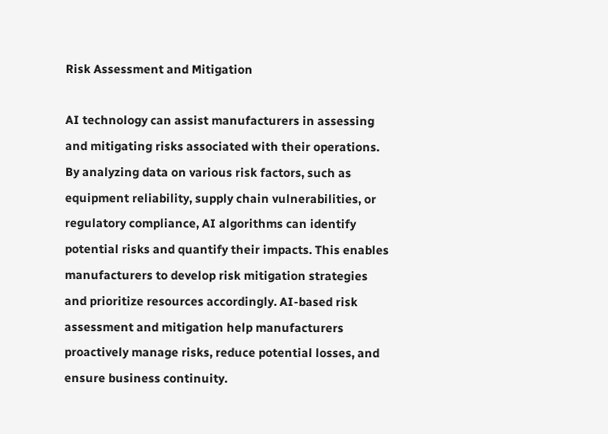Risk Assessment and Mitigation

AI technology can assist manufacturers in assessing and mitigating risks associated with their operations. By analyzing data on various risk factors, such as equipment reliability, supply chain vulnerabilities, or regulatory compliance, AI algorithms can identify potential risks and quantify their impacts. This enables manufacturers to develop risk mitigation strategies and prioritize resources accordingly. AI-based risk assessment and mitigation help manufacturers proactively manage risks, reduce potential losses, and ensure business continuity.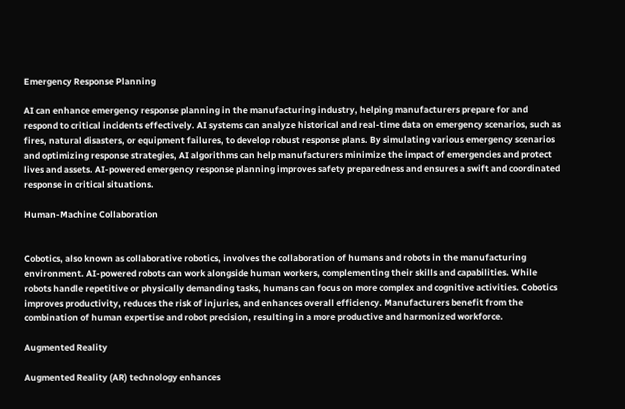Emergency Response Planning

AI can enhance emergency response planning in the manufacturing industry, helping manufacturers prepare for and respond to critical incidents effectively. AI systems can analyze historical and real-time data on emergency scenarios, such as fires, natural disasters, or equipment failures, to develop robust response plans. By simulating various emergency scenarios and optimizing response strategies, AI algorithms can help manufacturers minimize the impact of emergencies and protect lives and assets. AI-powered emergency response planning improves safety preparedness and ensures a swift and coordinated response in critical situations.

Human-Machine Collaboration


Cobotics, also known as collaborative robotics, involves the collaboration of humans and robots in the manufacturing environment. AI-powered robots can work alongside human workers, complementing their skills and capabilities. While robots handle repetitive or physically demanding tasks, humans can focus on more complex and cognitive activities. Cobotics improves productivity, reduces the risk of injuries, and enhances overall efficiency. Manufacturers benefit from the combination of human expertise and robot precision, resulting in a more productive and harmonized workforce.

Augmented Reality

Augmented Reality (AR) technology enhances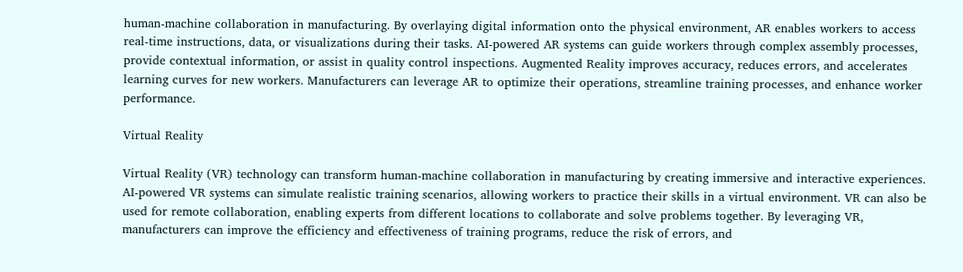human-machine collaboration in manufacturing. By overlaying digital information onto the physical environment, AR enables workers to access real-time instructions, data, or visualizations during their tasks. AI-powered AR systems can guide workers through complex assembly processes, provide contextual information, or assist in quality control inspections. Augmented Reality improves accuracy, reduces errors, and accelerates learning curves for new workers. Manufacturers can leverage AR to optimize their operations, streamline training processes, and enhance worker performance.

Virtual Reality

Virtual Reality (VR) technology can transform human-machine collaboration in manufacturing by creating immersive and interactive experiences. AI-powered VR systems can simulate realistic training scenarios, allowing workers to practice their skills in a virtual environment. VR can also be used for remote collaboration, enabling experts from different locations to collaborate and solve problems together. By leveraging VR, manufacturers can improve the efficiency and effectiveness of training programs, reduce the risk of errors, and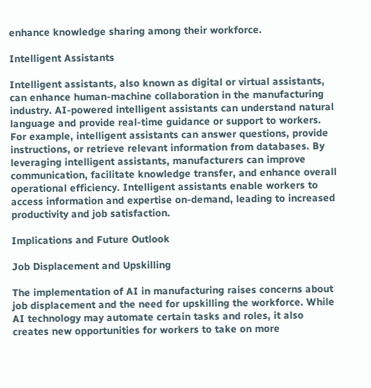enhance knowledge sharing among their workforce.

Intelligent Assistants

Intelligent assistants, also known as digital or virtual assistants, can enhance human-machine collaboration in the manufacturing industry. AI-powered intelligent assistants can understand natural language and provide real-time guidance or support to workers. For example, intelligent assistants can answer questions, provide instructions, or retrieve relevant information from databases. By leveraging intelligent assistants, manufacturers can improve communication, facilitate knowledge transfer, and enhance overall operational efficiency. Intelligent assistants enable workers to access information and expertise on-demand, leading to increased productivity and job satisfaction.

Implications and Future Outlook

Job Displacement and Upskilling

The implementation of AI in manufacturing raises concerns about job displacement and the need for upskilling the workforce. While AI technology may automate certain tasks and roles, it also creates new opportunities for workers to take on more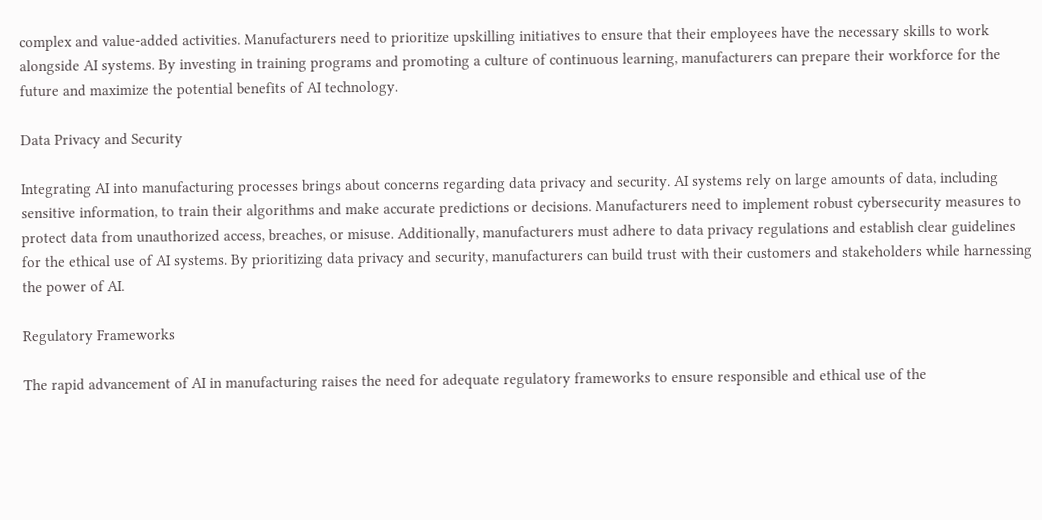complex and value-added activities. Manufacturers need to prioritize upskilling initiatives to ensure that their employees have the necessary skills to work alongside AI systems. By investing in training programs and promoting a culture of continuous learning, manufacturers can prepare their workforce for the future and maximize the potential benefits of AI technology.

Data Privacy and Security

Integrating AI into manufacturing processes brings about concerns regarding data privacy and security. AI systems rely on large amounts of data, including sensitive information, to train their algorithms and make accurate predictions or decisions. Manufacturers need to implement robust cybersecurity measures to protect data from unauthorized access, breaches, or misuse. Additionally, manufacturers must adhere to data privacy regulations and establish clear guidelines for the ethical use of AI systems. By prioritizing data privacy and security, manufacturers can build trust with their customers and stakeholders while harnessing the power of AI.

Regulatory Frameworks

The rapid advancement of AI in manufacturing raises the need for adequate regulatory frameworks to ensure responsible and ethical use of the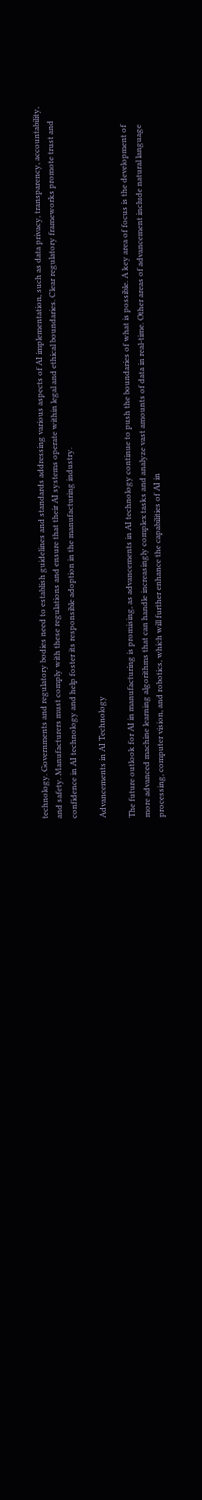technology. Governments and regulatory bodies need to establish guidelines and standards addressing various aspects of AI implementation, such as data privacy, transparency, accountability, and safety. Manufacturers must comply with these regulations and ensure that their AI systems operate within legal and ethical boundaries. Clear regulatory frameworks promote trust and confidence in AI technology and help foster its responsible adoption in the manufacturing industry.

Advancements in AI Technology

The future outlook for AI in manufacturing is promising, as advancements in AI technology continue to push the boundaries of what is possible. A key area of focus is the development of more advanced machine learning algorithms that can handle increasingly complex tasks and analyze vast amounts of data in real-time. Other areas of advancement include natural language processing, computer vision, and robotics, which will further enhance the capabilities of AI in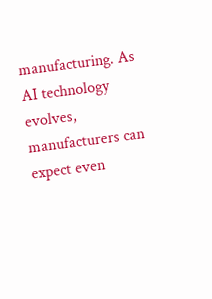manufacturing. As AI technology evolves, manufacturers can expect even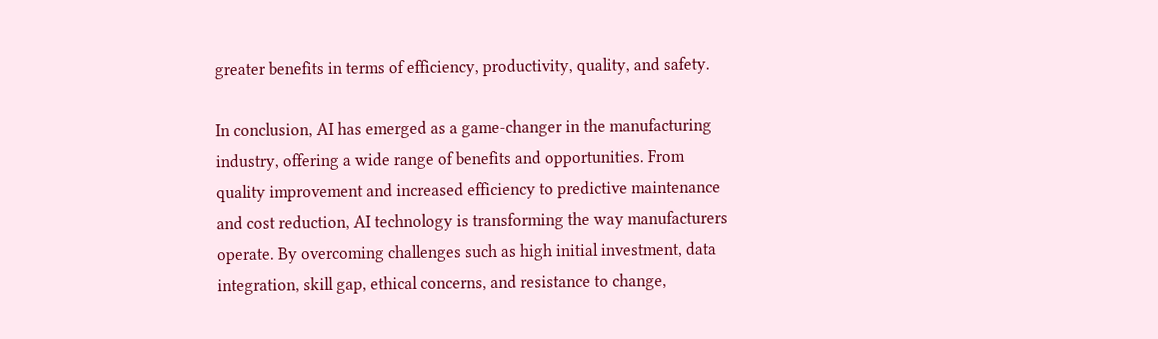greater benefits in terms of efficiency, productivity, quality, and safety.

In conclusion, AI has emerged as a game-changer in the manufacturing industry, offering a wide range of benefits and opportunities. From quality improvement and increased efficiency to predictive maintenance and cost reduction, AI technology is transforming the way manufacturers operate. By overcoming challenges such as high initial investment, data integration, skill gap, ethical concerns, and resistance to change,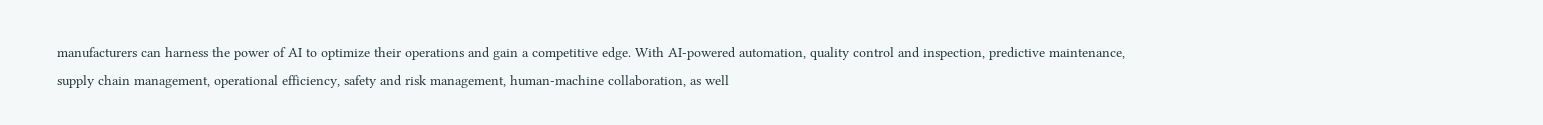manufacturers can harness the power of AI to optimize their operations and gain a competitive edge. With AI-powered automation, quality control and inspection, predictive maintenance, supply chain management, operational efficiency, safety and risk management, human-machine collaboration, as well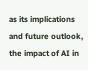as its implications and future outlook, the impact of AI in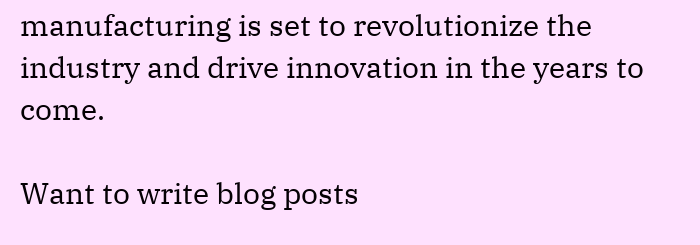manufacturing is set to revolutionize the industry and drive innovation in the years to come.

Want to write blog posts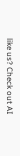like us? Check out AI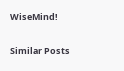WiseMind!

Similar Posts